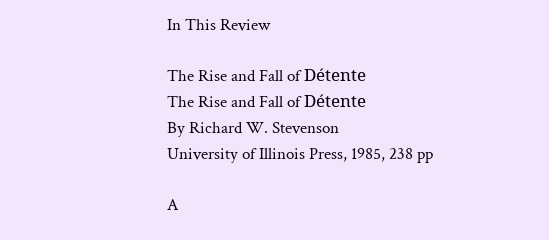In This Review

The Rise and Fall of Détente
The Rise and Fall of Détente
By Richard W. Stevenson
University of Illinois Press, 1985, 238 pp

A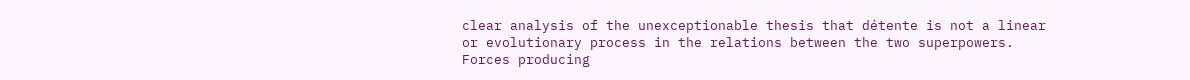clear analysis of the unexceptionable thesis that détente is not a linear or evolutionary process in the relations between the two superpowers. Forces producing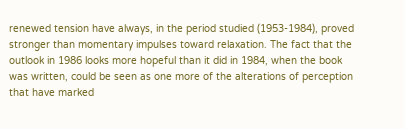renewed tension have always, in the period studied (1953-1984), proved stronger than momentary impulses toward relaxation. The fact that the outlook in 1986 looks more hopeful than it did in 1984, when the book was written, could be seen as one more of the alterations of perception that have marked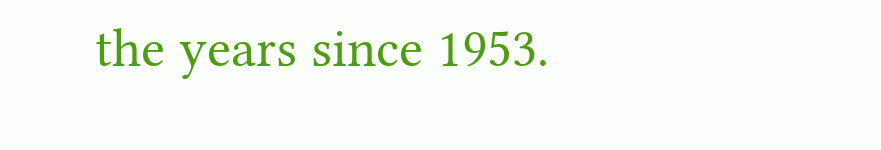the years since 1953.